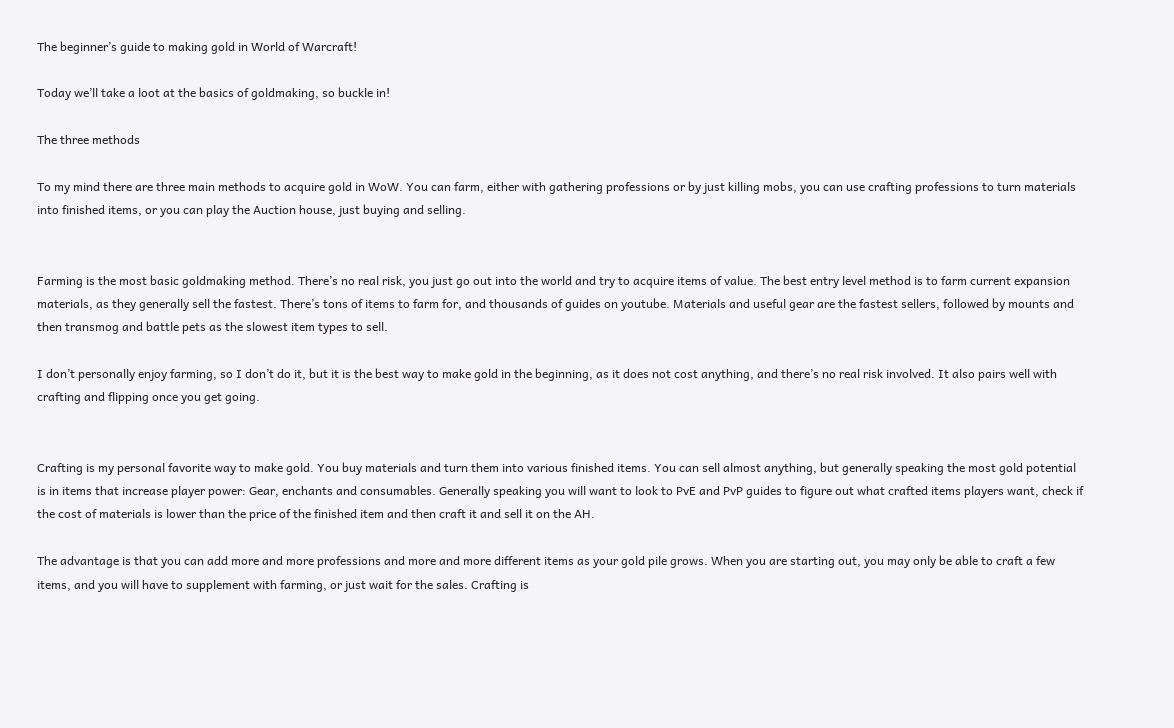The beginner’s guide to making gold in World of Warcraft!

Today we’ll take a loot at the basics of goldmaking, so buckle in!

The three methods

To my mind there are three main methods to acquire gold in WoW. You can farm, either with gathering professions or by just killing mobs, you can use crafting professions to turn materials into finished items, or you can play the Auction house, just buying and selling.


Farming is the most basic goldmaking method. There’s no real risk, you just go out into the world and try to acquire items of value. The best entry level method is to farm current expansion materials, as they generally sell the fastest. There’s tons of items to farm for, and thousands of guides on youtube. Materials and useful gear are the fastest sellers, followed by mounts and then transmog and battle pets as the slowest item types to sell.

I don’t personally enjoy farming, so I don’t do it, but it is the best way to make gold in the beginning, as it does not cost anything, and there’s no real risk involved. It also pairs well with crafting and flipping once you get going.


Crafting is my personal favorite way to make gold. You buy materials and turn them into various finished items. You can sell almost anything, but generally speaking the most gold potential is in items that increase player power: Gear, enchants and consumables. Generally speaking you will want to look to PvE and PvP guides to figure out what crafted items players want, check if the cost of materials is lower than the price of the finished item and then craft it and sell it on the AH.

The advantage is that you can add more and more professions and more and more different items as your gold pile grows. When you are starting out, you may only be able to craft a few items, and you will have to supplement with farming, or just wait for the sales. Crafting is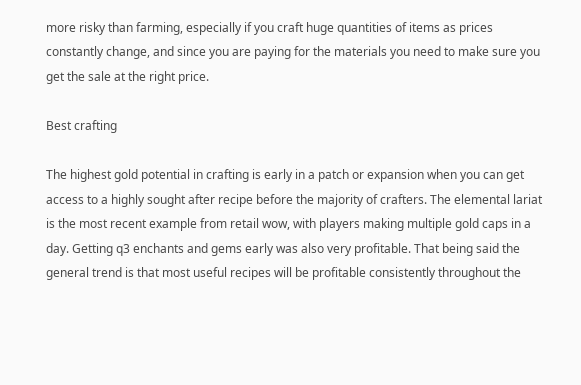more risky than farming, especially if you craft huge quantities of items as prices constantly change, and since you are paying for the materials you need to make sure you get the sale at the right price.

Best crafting

The highest gold potential in crafting is early in a patch or expansion when you can get access to a highly sought after recipe before the majority of crafters. The elemental lariat is the most recent example from retail wow, with players making multiple gold caps in a day. Getting q3 enchants and gems early was also very profitable. That being said the general trend is that most useful recipes will be profitable consistently throughout the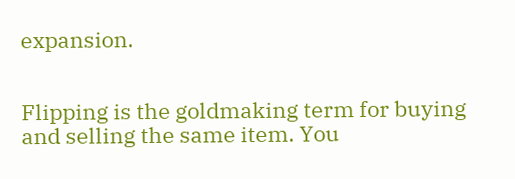expansion.


Flipping is the goldmaking term for buying and selling the same item. You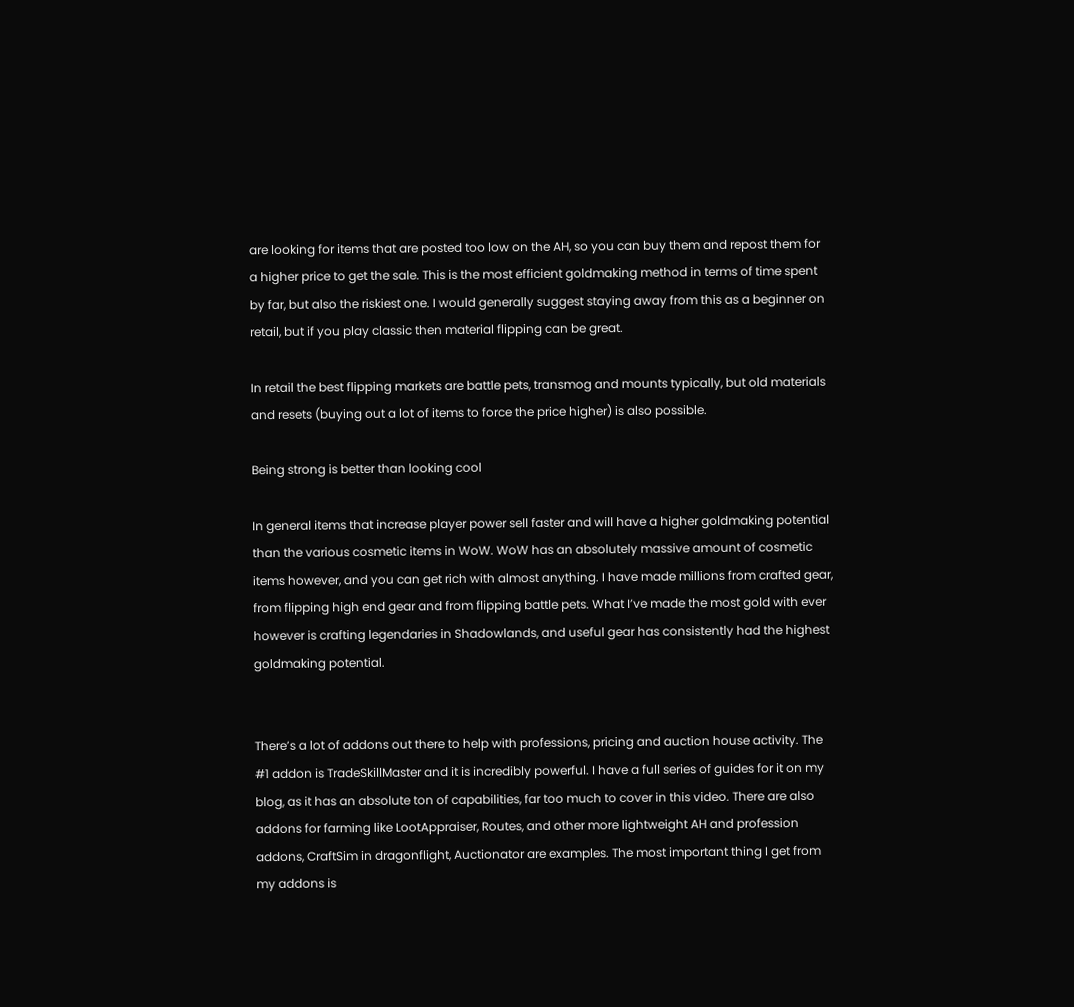are looking for items that are posted too low on the AH, so you can buy them and repost them for a higher price to get the sale. This is the most efficient goldmaking method in terms of time spent by far, but also the riskiest one. I would generally suggest staying away from this as a beginner on retail, but if you play classic then material flipping can be great.

In retail the best flipping markets are battle pets, transmog and mounts typically, but old materials and resets (buying out a lot of items to force the price higher) is also possible.

Being strong is better than looking cool

In general items that increase player power sell faster and will have a higher goldmaking potential than the various cosmetic items in WoW. WoW has an absolutely massive amount of cosmetic items however, and you can get rich with almost anything. I have made millions from crafted gear, from flipping high end gear and from flipping battle pets. What I’ve made the most gold with ever however is crafting legendaries in Shadowlands, and useful gear has consistently had the highest goldmaking potential.


There’s a lot of addons out there to help with professions, pricing and auction house activity. The #1 addon is TradeSkillMaster and it is incredibly powerful. I have a full series of guides for it on my blog, as it has an absolute ton of capabilities, far too much to cover in this video. There are also addons for farming like LootAppraiser, Routes, and other more lightweight AH and profession addons, CraftSim in dragonflight, Auctionator are examples. The most important thing I get from my addons is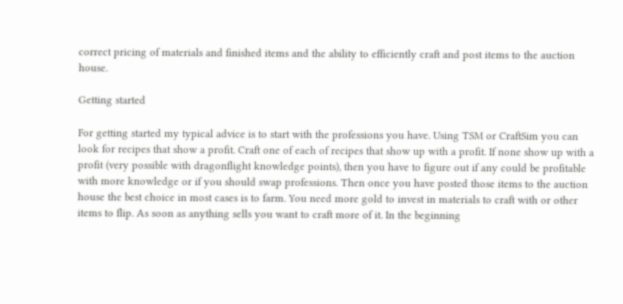correct pricing of materials and finished items and the ability to efficiently craft and post items to the auction house.

Getting started

For getting started my typical advice is to start with the professions you have. Using TSM or CraftSim you can look for recipes that show a profit. Craft one of each of recipes that show up with a profit. If none show up with a profit (very possible with dragonflight knowledge points), then you have to figure out if any could be profitable with more knowledge or if you should swap professions. Then once you have posted those items to the auction house the best choice in most cases is to farm. You need more gold to invest in materials to craft with or other items to flip. As soon as anything sells you want to craft more of it. In the beginning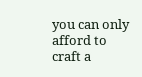you can only afford to craft a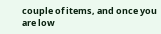couple of items, and once you are low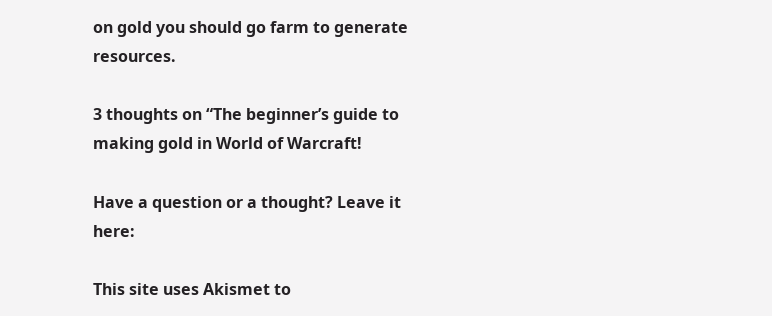on gold you should go farm to generate resources.

3 thoughts on “The beginner’s guide to making gold in World of Warcraft!

Have a question or a thought? Leave it here:

This site uses Akismet to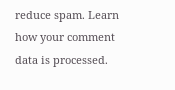reduce spam. Learn how your comment data is processed.